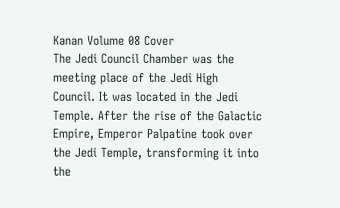Kanan Volume 08 Cover
The Jedi Council Chamber was the meeting place of the Jedi High Council. It was located in the Jedi Temple. After the rise of the Galactic Empire, Emperor Palpatine took over the Jedi Temple, transforming it into the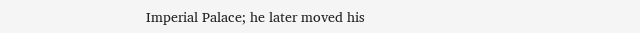Imperial Palace; he later moved his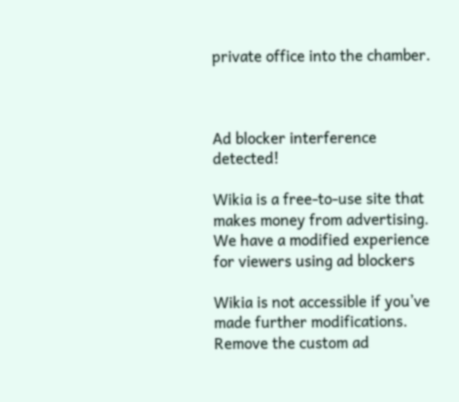private office into the chamber.



Ad blocker interference detected!

Wikia is a free-to-use site that makes money from advertising. We have a modified experience for viewers using ad blockers

Wikia is not accessible if you’ve made further modifications. Remove the custom ad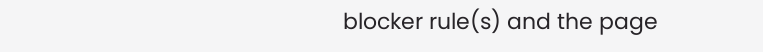blocker rule(s) and the page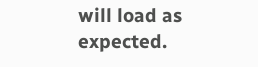will load as expected.